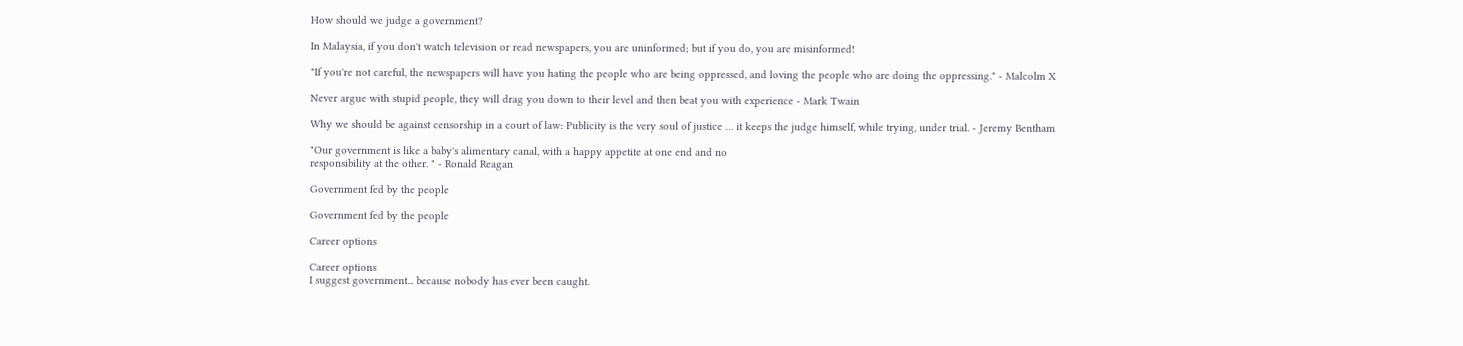How should we judge a government?

In Malaysia, if you don't watch television or read newspapers, you are uninformed; but if you do, you are misinformed!

"If you're not careful, the newspapers will have you hating the people who are being oppressed, and loving the people who are doing the oppressing." - Malcolm X

Never argue with stupid people, they will drag you down to their level and then beat you with experience - Mark Twain

Why we should be against censorship in a court of law: Publicity is the very soul of justice … it keeps the judge himself, while trying, under trial. - Jeremy Bentham

"Our government is like a baby's alimentary canal, with a happy appetite at one end and no
responsibility at the other. " - Ronald Reagan

Government fed by the people

Government fed by the people

Career options

Career options
I suggest government... because nobody has ever been caught.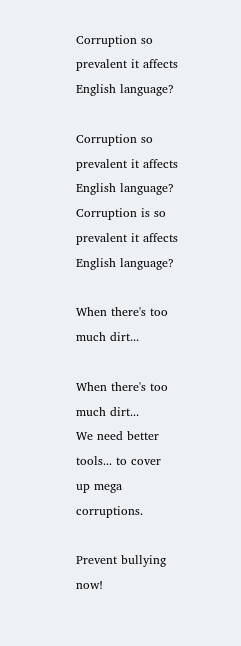Corruption so prevalent it affects English language?

Corruption so prevalent it affects English language?
Corruption is so prevalent it affects English language?

When there's too much dirt...

When there's too much dirt...
We need better tools... to cover up mega corruptions.

Prevent bullying now!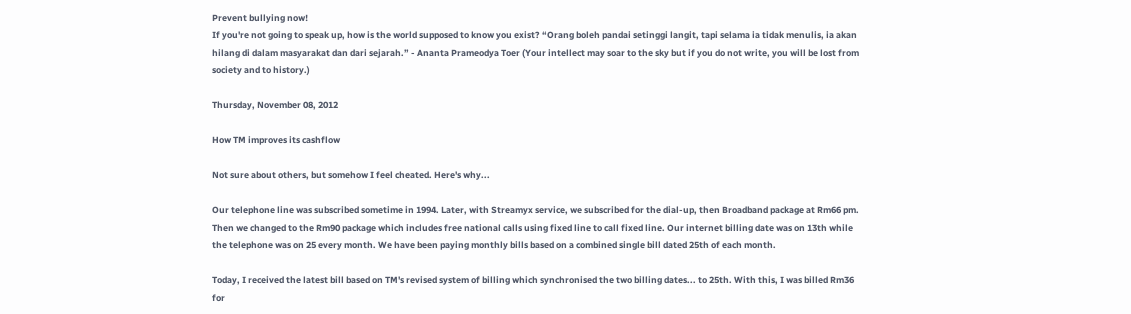Prevent bullying now!
If you're not going to speak up, how is the world supposed to know you exist? “Orang boleh pandai setinggi langit, tapi selama ia tidak menulis, ia akan hilang di dalam masyarakat dan dari sejarah.” - Ananta Prameodya Toer (Your intellect may soar to the sky but if you do not write, you will be lost from society and to history.)

Thursday, November 08, 2012

How TM improves its cashflow

Not sure about others, but somehow I feel cheated. Here's why...

Our telephone line was subscribed sometime in 1994. Later, with Streamyx service, we subscribed for the dial-up, then Broadband package at Rm66 pm. Then we changed to the Rm90 package which includes free national calls using fixed line to call fixed line. Our internet billing date was on 13th while the telephone was on 25 every month. We have been paying monthly bills based on a combined single bill dated 25th of each month.

Today, I received the latest bill based on TM's revised system of billing which synchronised the two billing dates... to 25th. With this, I was billed Rm36 for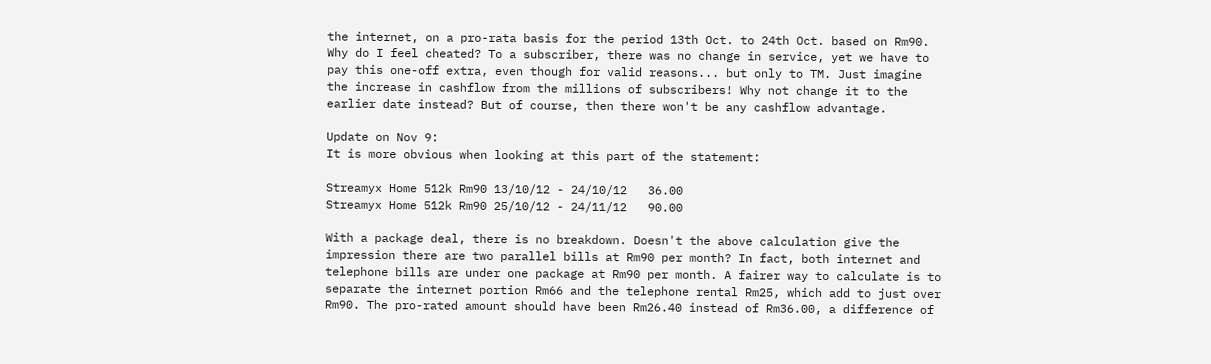the internet, on a pro-rata basis for the period 13th Oct. to 24th Oct. based on Rm90. Why do I feel cheated? To a subscriber, there was no change in service, yet we have to pay this one-off extra, even though for valid reasons... but only to TM. Just imagine the increase in cashflow from the millions of subscribers! Why not change it to the earlier date instead? But of course, then there won't be any cashflow advantage.

Update on Nov 9:
It is more obvious when looking at this part of the statement:

Streamyx Home 512k Rm90 13/10/12 - 24/10/12   36.00
Streamyx Home 512k Rm90 25/10/12 - 24/11/12   90.00

With a package deal, there is no breakdown. Doesn't the above calculation give the impression there are two parallel bills at Rm90 per month? In fact, both internet and telephone bills are under one package at Rm90 per month. A fairer way to calculate is to separate the internet portion Rm66 and the telephone rental Rm25, which add to just over Rm90. The pro-rated amount should have been Rm26.40 instead of Rm36.00, a difference of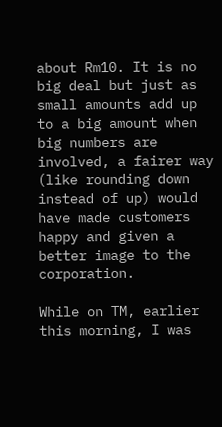about Rm10. It is no big deal but just as small amounts add up to a big amount when big numbers are involved, a fairer way (like rounding down instead of up) would have made customers happy and given a better image to the corporation.

While on TM, earlier this morning, I was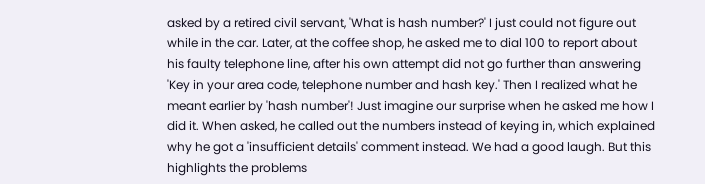asked by a retired civil servant, 'What is hash number?' I just could not figure out while in the car. Later, at the coffee shop, he asked me to dial 100 to report about his faulty telephone line, after his own attempt did not go further than answering 'Key in your area code, telephone number and hash key.' Then I realized what he meant earlier by 'hash number'! Just imagine our surprise when he asked me how I did it. When asked, he called out the numbers instead of keying in, which explained why he got a 'insufficient details' comment instead. We had a good laugh. But this highlights the problems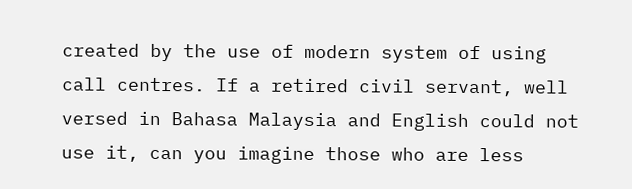created by the use of modern system of using call centres. If a retired civil servant, well versed in Bahasa Malaysia and English could not use it, can you imagine those who are less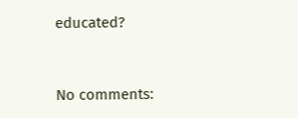educated?


No comments: